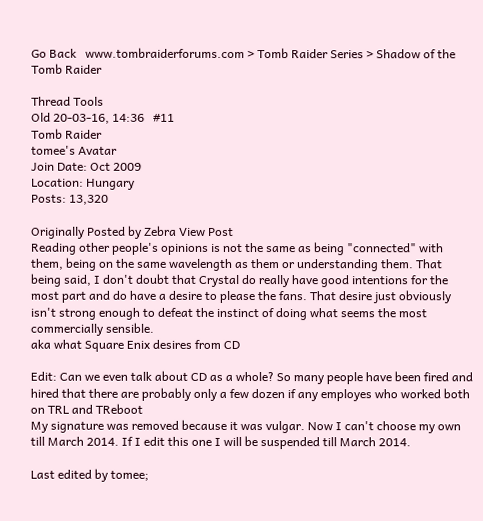Go Back   www.tombraiderforums.com > Tomb Raider Series > Shadow of the Tomb Raider

Thread Tools
Old 20-03-16, 14:36   #11
Tomb Raider
tomee's Avatar
Join Date: Oct 2009
Location: Hungary
Posts: 13,320

Originally Posted by Zebra View Post
Reading other people's opinions is not the same as being "connected" with them, being on the same wavelength as them or understanding them. That being said, I don't doubt that Crystal do really have good intentions for the most part and do have a desire to please the fans. That desire just obviously isn't strong enough to defeat the instinct of doing what seems the most commercially sensible.
aka what Square Enix desires from CD

Edit: Can we even talk about CD as a whole? So many people have been fired and hired that there are probably only a few dozen if any employes who worked both on TRL and TReboot
My signature was removed because it was vulgar. Now I can't choose my own till March 2014. If I edit this one I will be suspended till March 2014.

Last edited by tomee;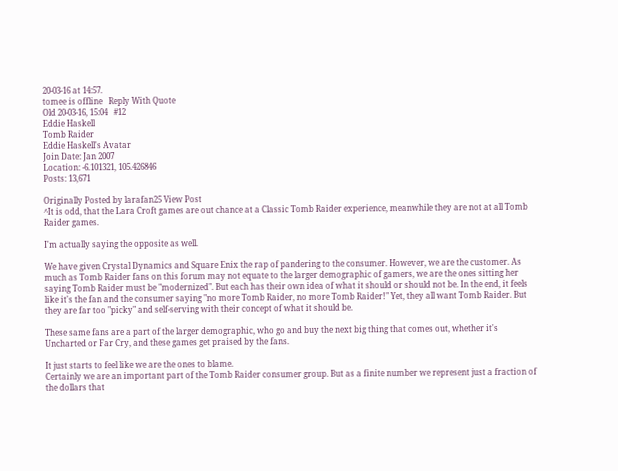20-03-16 at 14:57.
tomee is offline   Reply With Quote
Old 20-03-16, 15:04   #12
Eddie Haskell
Tomb Raider
Eddie Haskell's Avatar
Join Date: Jan 2007
Location: -6.101321, 105.426846
Posts: 13,671

Originally Posted by larafan25 View Post
^It is odd, that the Lara Croft games are out chance at a Classic Tomb Raider experience, meanwhile they are not at all Tomb Raider games.

I'm actually saying the opposite as well.

We have given Crystal Dynamics and Square Enix the rap of pandering to the consumer. However, we are the customer. As much as Tomb Raider fans on this forum may not equate to the larger demographic of gamers, we are the ones sitting her saying Tomb Raider must be "modernized". But each has their own idea of what it should or should not be. In the end, it feels like it's the fan and the consumer saying "no more Tomb Raider, no more Tomb Raider!" Yet, they all want Tomb Raider. But they are far too "picky" and self-serving with their concept of what it should be.

These same fans are a part of the larger demographic, who go and buy the next big thing that comes out, whether it's Uncharted or Far Cry, and these games get praised by the fans.

It just starts to feel like we are the ones to blame.
Certainly we are an important part of the Tomb Raider consumer group. But as a finite number we represent just a fraction of the dollars that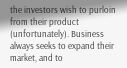the investors wish to purloin from their product (unfortunately). Business always seeks to expand their market, and to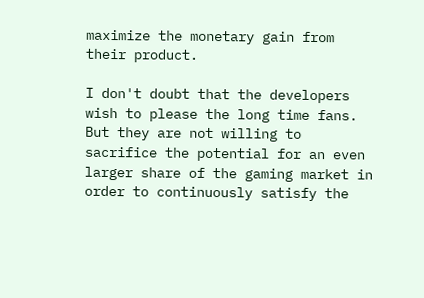maximize the monetary gain from their product.

I don't doubt that the developers wish to please the long time fans. But they are not willing to sacrifice the potential for an even larger share of the gaming market in order to continuously satisfy the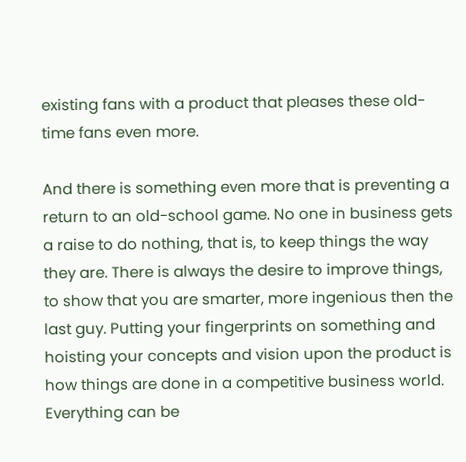existing fans with a product that pleases these old-time fans even more.

And there is something even more that is preventing a return to an old-school game. No one in business gets a raise to do nothing, that is, to keep things the way they are. There is always the desire to improve things, to show that you are smarter, more ingenious then the last guy. Putting your fingerprints on something and hoisting your concepts and vision upon the product is how things are done in a competitive business world. Everything can be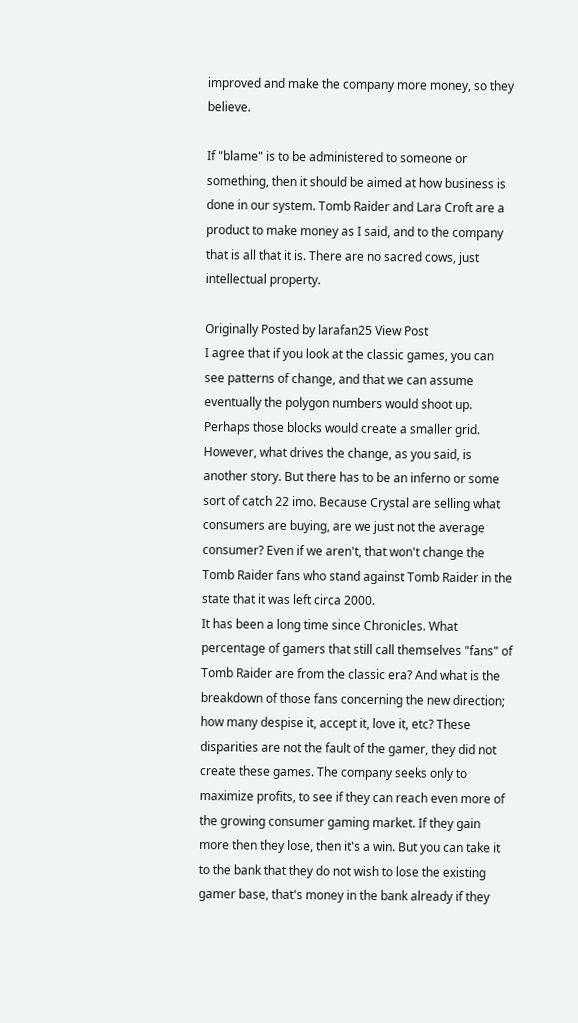improved and make the company more money, so they believe.

If "blame" is to be administered to someone or something, then it should be aimed at how business is done in our system. Tomb Raider and Lara Croft are a product to make money as I said, and to the company that is all that it is. There are no sacred cows, just intellectual property.

Originally Posted by larafan25 View Post
I agree that if you look at the classic games, you can see patterns of change, and that we can assume eventually the polygon numbers would shoot up. Perhaps those blocks would create a smaller grid. However, what drives the change, as you said, is another story. But there has to be an inferno or some sort of catch 22 imo. Because Crystal are selling what consumers are buying, are we just not the average consumer? Even if we aren't, that won't change the Tomb Raider fans who stand against Tomb Raider in the state that it was left circa 2000.
It has been a long time since Chronicles. What percentage of gamers that still call themselves "fans" of Tomb Raider are from the classic era? And what is the breakdown of those fans concerning the new direction; how many despise it, accept it, love it, etc? These disparities are not the fault of the gamer, they did not create these games. The company seeks only to maximize profits, to see if they can reach even more of the growing consumer gaming market. If they gain more then they lose, then it's a win. But you can take it to the bank that they do not wish to lose the existing gamer base, that's money in the bank already if they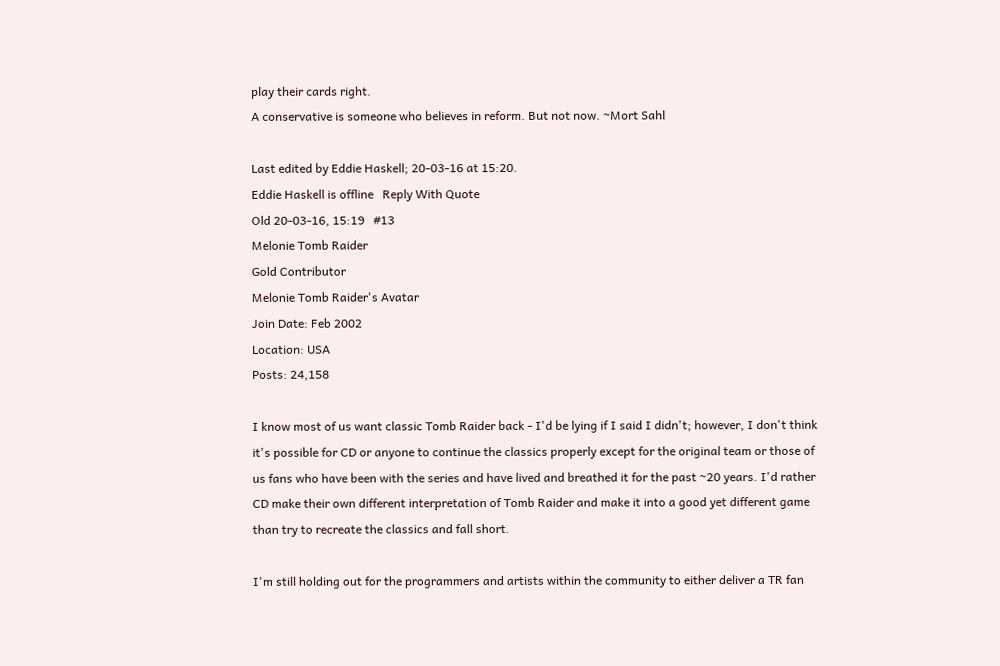play their cards right.
A conservative is someone who believes in reform. But not now. ~Mort Sahl

Last edited by Eddie Haskell; 20-03-16 at 15:20.
Eddie Haskell is offline   Reply With Quote
Old 20-03-16, 15:19   #13
Melonie Tomb Raider
Gold Contributor
Melonie Tomb Raider's Avatar
Join Date: Feb 2002
Location: USA
Posts: 24,158

I know most of us want classic Tomb Raider back - I'd be lying if I said I didn't; however, I don't think it's possible for CD or anyone to continue the classics properly except for the original team or those of us fans who have been with the series and have lived and breathed it for the past ~20 years. I'd rather CD make their own different interpretation of Tomb Raider and make it into a good yet different game than try to recreate the classics and fall short.

I'm still holding out for the programmers and artists within the community to either deliver a TR fan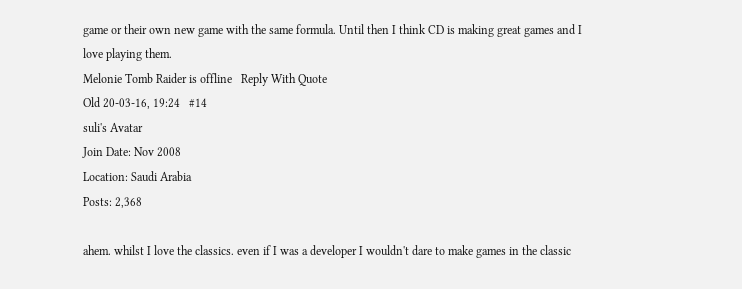game or their own new game with the same formula. Until then I think CD is making great games and I love playing them.
Melonie Tomb Raider is offline   Reply With Quote
Old 20-03-16, 19:24   #14
suli's Avatar
Join Date: Nov 2008
Location: Saudi Arabia
Posts: 2,368

ahem. whilst I love the classics. even if I was a developer I wouldn't dare to make games in the classic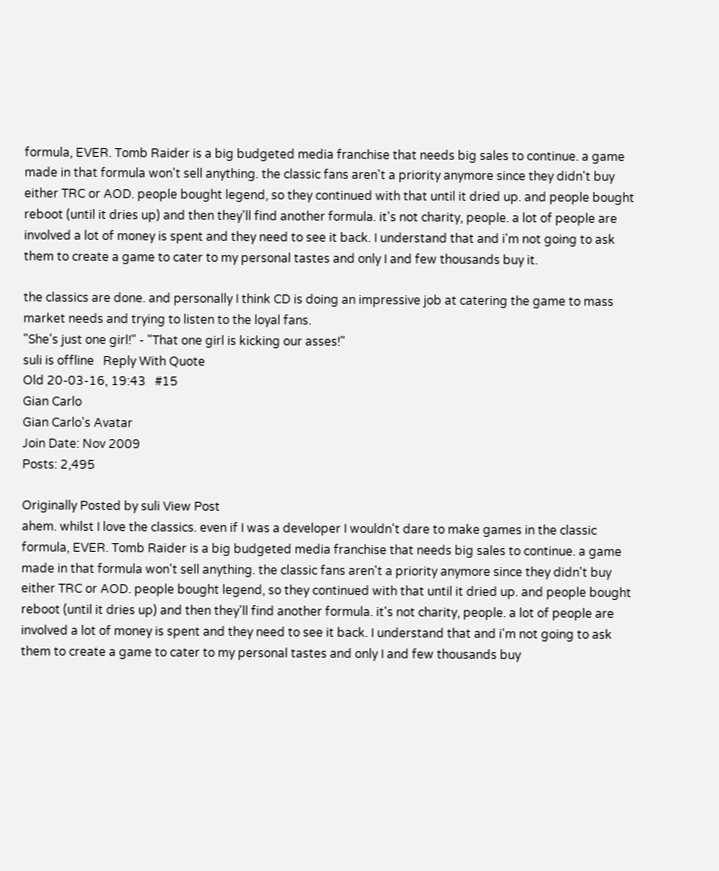formula, EVER. Tomb Raider is a big budgeted media franchise that needs big sales to continue. a game made in that formula won't sell anything. the classic fans aren't a priority anymore since they didn't buy either TRC or AOD. people bought legend, so they continued with that until it dried up. and people bought reboot (until it dries up) and then they'll find another formula. it's not charity, people. a lot of people are involved a lot of money is spent and they need to see it back. I understand that and i'm not going to ask them to create a game to cater to my personal tastes and only I and few thousands buy it.

the classics are done. and personally I think CD is doing an impressive job at catering the game to mass market needs and trying to listen to the loyal fans.
"She's just one girl!" - "That one girl is kicking our asses!"
suli is offline   Reply With Quote
Old 20-03-16, 19:43   #15
Gian Carlo
Gian Carlo's Avatar
Join Date: Nov 2009
Posts: 2,495

Originally Posted by suli View Post
ahem. whilst I love the classics. even if I was a developer I wouldn't dare to make games in the classic formula, EVER. Tomb Raider is a big budgeted media franchise that needs big sales to continue. a game made in that formula won't sell anything. the classic fans aren't a priority anymore since they didn't buy either TRC or AOD. people bought legend, so they continued with that until it dried up. and people bought reboot (until it dries up) and then they'll find another formula. it's not charity, people. a lot of people are involved a lot of money is spent and they need to see it back. I understand that and i'm not going to ask them to create a game to cater to my personal tastes and only I and few thousands buy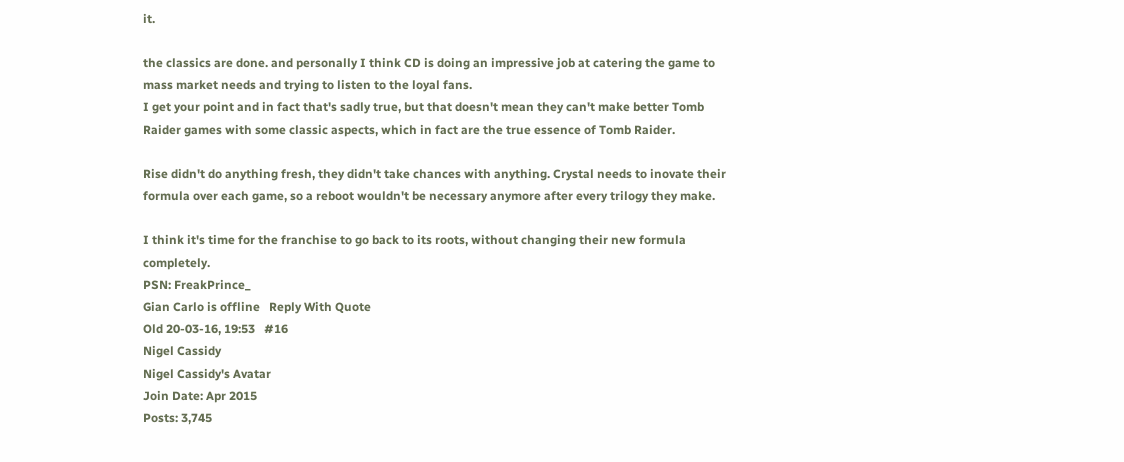it.

the classics are done. and personally I think CD is doing an impressive job at catering the game to mass market needs and trying to listen to the loyal fans.
I get your point and in fact that's sadly true, but that doesn't mean they can't make better Tomb Raider games with some classic aspects, which in fact are the true essence of Tomb Raider.

Rise didn't do anything fresh, they didn't take chances with anything. Crystal needs to inovate their formula over each game, so a reboot wouldn't be necessary anymore after every trilogy they make.

I think it's time for the franchise to go back to its roots, without changing their new formula completely.
PSN: FreakPrince_
Gian Carlo is offline   Reply With Quote
Old 20-03-16, 19:53   #16
Nigel Cassidy
Nigel Cassidy's Avatar
Join Date: Apr 2015
Posts: 3,745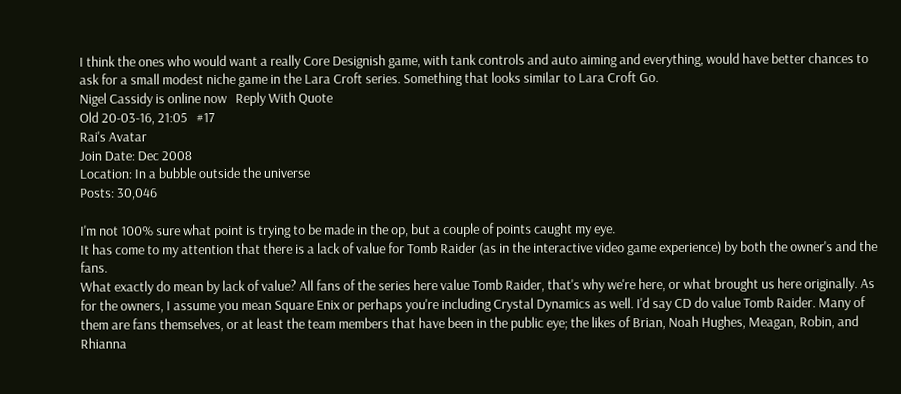I think the ones who would want a really Core Designish game, with tank controls and auto aiming and everything, would have better chances to ask for a small modest niche game in the Lara Croft series. Something that looks similar to Lara Croft Go.
Nigel Cassidy is online now   Reply With Quote
Old 20-03-16, 21:05   #17
Rai's Avatar
Join Date: Dec 2008
Location: In a bubble outside the universe
Posts: 30,046

I'm not 100% sure what point is trying to be made in the op, but a couple of points caught my eye.
It has come to my attention that there is a lack of value for Tomb Raider (as in the interactive video game experience) by both the owner's and the fans.
What exactly do mean by lack of value? All fans of the series here value Tomb Raider, that's why we're here, or what brought us here originally. As for the owners, I assume you mean Square Enix or perhaps you're including Crystal Dynamics as well. I'd say CD do value Tomb Raider. Many of them are fans themselves, or at least the team members that have been in the public eye; the likes of Brian, Noah Hughes, Meagan, Robin, and Rhianna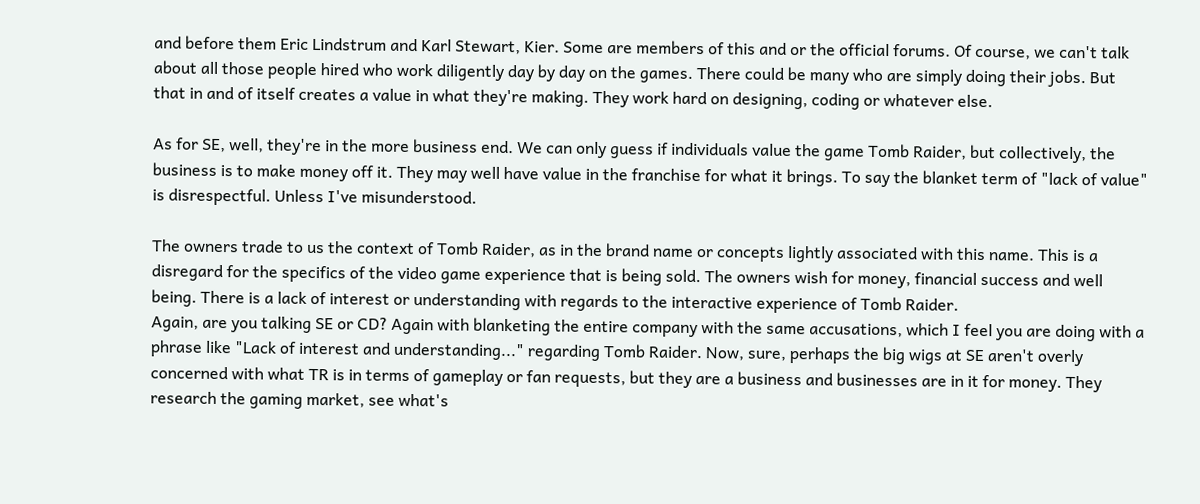and before them Eric Lindstrum and Karl Stewart, Kier. Some are members of this and or the official forums. Of course, we can't talk about all those people hired who work diligently day by day on the games. There could be many who are simply doing their jobs. But that in and of itself creates a value in what they're making. They work hard on designing, coding or whatever else.

As for SE, well, they're in the more business end. We can only guess if individuals value the game Tomb Raider, but collectively, the business is to make money off it. They may well have value in the franchise for what it brings. To say the blanket term of "lack of value" is disrespectful. Unless I've misunderstood.

The owners trade to us the context of Tomb Raider, as in the brand name or concepts lightly associated with this name. This is a disregard for the specifics of the video game experience that is being sold. The owners wish for money, financial success and well being. There is a lack of interest or understanding with regards to the interactive experience of Tomb Raider.
Again, are you talking SE or CD? Again with blanketing the entire company with the same accusations, which I feel you are doing with a phrase like "Lack of interest and understanding..." regarding Tomb Raider. Now, sure, perhaps the big wigs at SE aren't overly concerned with what TR is in terms of gameplay or fan requests, but they are a business and businesses are in it for money. They research the gaming market, see what's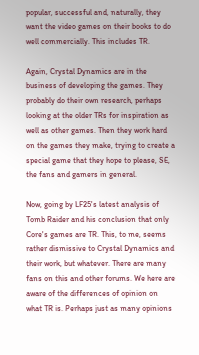popular, successful and, naturally, they want the video games on their books to do well commercially. This includes TR.

Again, Crystal Dynamics are in the business of developing the games. They probably do their own research, perhaps looking at the older TRs for inspiration as well as other games. Then they work hard on the games they make, trying to create a special game that they hope to please, SE, the fans and gamers in general.

Now, going by LF25's latest analysis of Tomb Raider and his conclusion that only Core's games are TR. This, to me, seems rather dismissive to Crystal Dynamics and their work, but whatever. There are many fans on this and other forums. We here are aware of the differences of opinion on what TR is. Perhaps just as many opinions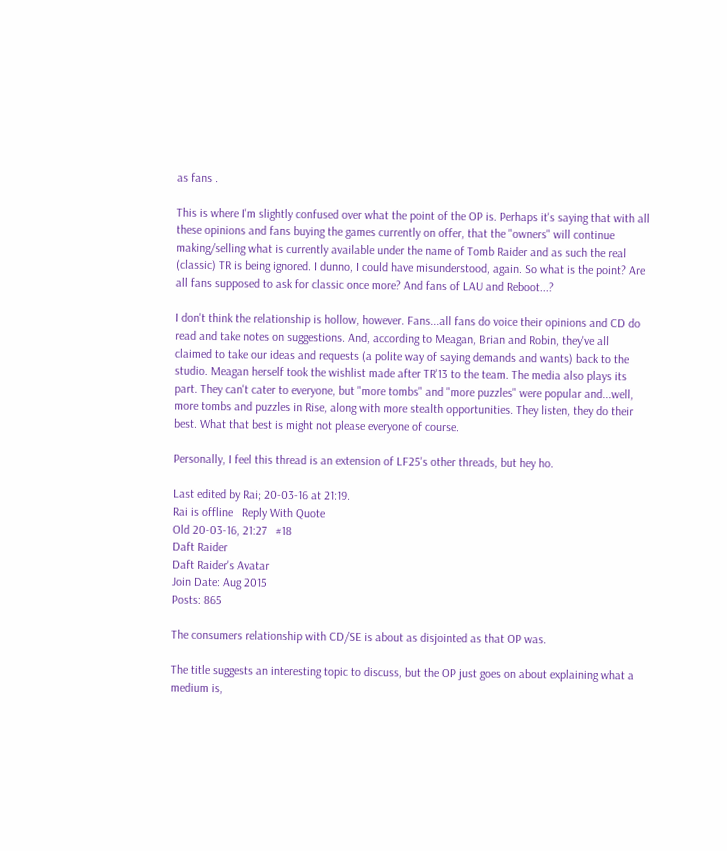as fans .

This is where I'm slightly confused over what the point of the OP is. Perhaps it's saying that with all these opinions and fans buying the games currently on offer, that the "owners" will continue making/selling what is currently available under the name of Tomb Raider and as such the real (classic) TR is being ignored. I dunno, I could have misunderstood, again. So what is the point? Are all fans supposed to ask for classic once more? And fans of LAU and Reboot...?

I don't think the relationship is hollow, however. Fans...all fans do voice their opinions and CD do read and take notes on suggestions. And, according to Meagan, Brian and Robin, they've all claimed to take our ideas and requests (a polite way of saying demands and wants) back to the studio. Meagan herself took the wishlist made after TR'13 to the team. The media also plays its part. They can't cater to everyone, but "more tombs" and "more puzzles" were popular and...well, more tombs and puzzles in Rise, along with more stealth opportunities. They listen, they do their best. What that best is might not please everyone of course.

Personally, I feel this thread is an extension of LF25's other threads, but hey ho.

Last edited by Rai; 20-03-16 at 21:19.
Rai is offline   Reply With Quote
Old 20-03-16, 21:27   #18
Daft Raider
Daft Raider's Avatar
Join Date: Aug 2015
Posts: 865

The consumers relationship with CD/SE is about as disjointed as that OP was.

The title suggests an interesting topic to discuss, but the OP just goes on about explaining what a medium is,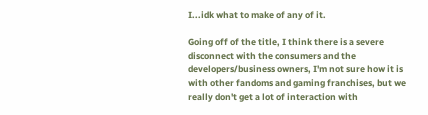I...idk what to make of any of it.

Going off of the title, I think there is a severe disconnect with the consumers and the developers/business owners, I'm not sure how it is with other fandoms and gaming franchises, but we really don't get a lot of interaction with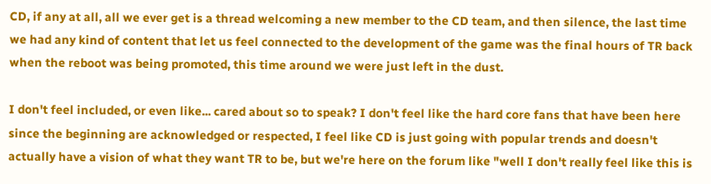CD, if any at all, all we ever get is a thread welcoming a new member to the CD team, and then silence, the last time we had any kind of content that let us feel connected to the development of the game was the final hours of TR back when the reboot was being promoted, this time around we were just left in the dust.

I don't feel included, or even like... cared about so to speak? I don't feel like the hard core fans that have been here since the beginning are acknowledged or respected, I feel like CD is just going with popular trends and doesn't actually have a vision of what they want TR to be, but we're here on the forum like "well I don't really feel like this is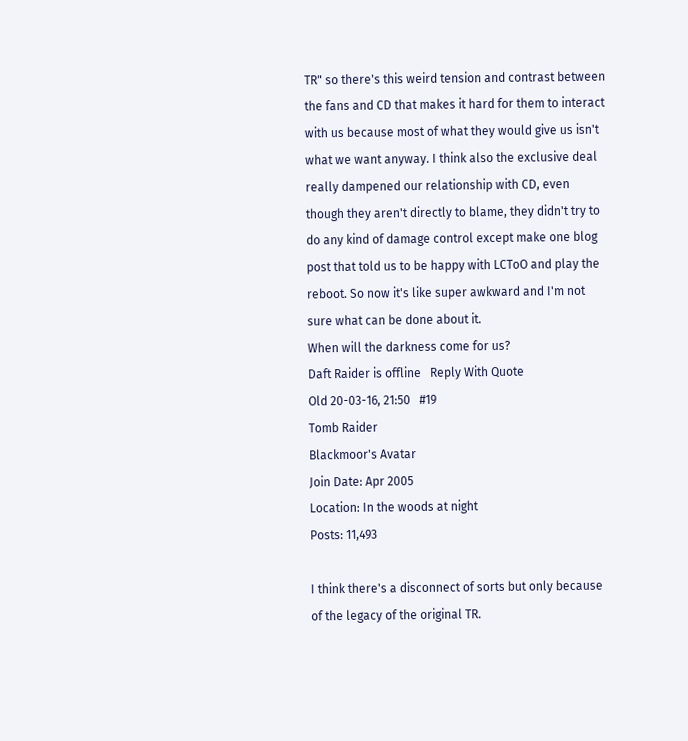TR" so there's this weird tension and contrast between the fans and CD that makes it hard for them to interact with us because most of what they would give us isn't what we want anyway. I think also the exclusive deal really dampened our relationship with CD, even though they aren't directly to blame, they didn't try to do any kind of damage control except make one blog post that told us to be happy with LCToO and play the reboot. So now it's like super awkward and I'm not sure what can be done about it.
When will the darkness come for us?
Daft Raider is offline   Reply With Quote
Old 20-03-16, 21:50   #19
Tomb Raider
Blackmoor's Avatar
Join Date: Apr 2005
Location: In the woods at night
Posts: 11,493

I think there's a disconnect of sorts but only because of the legacy of the original TR.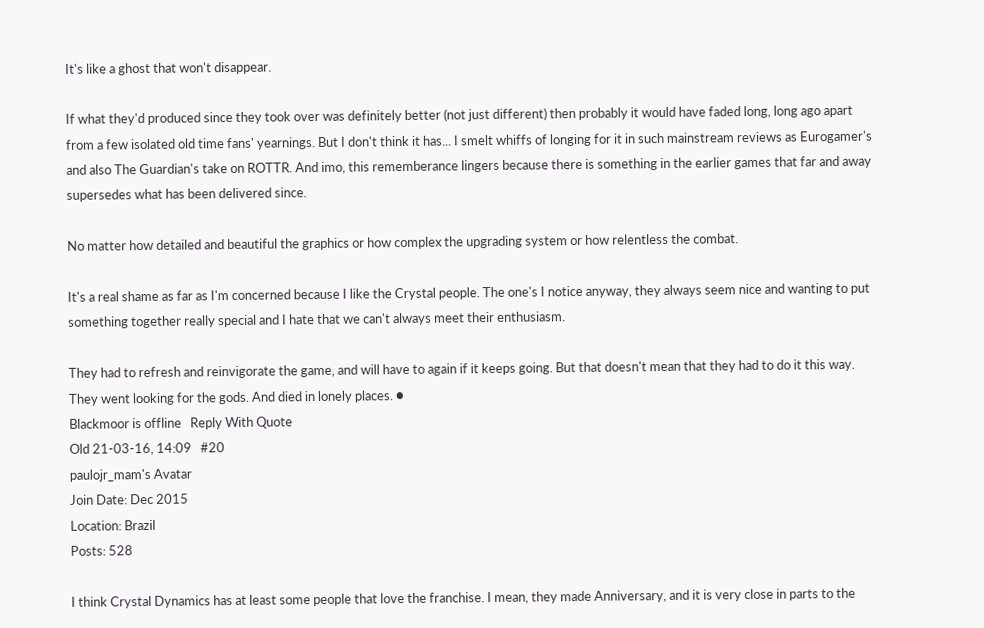It's like a ghost that won't disappear.

If what they'd produced since they took over was definitely better (not just different) then probably it would have faded long, long ago apart from a few isolated old time fans' yearnings. But I don't think it has... I smelt whiffs of longing for it in such mainstream reviews as Eurogamer's and also The Guardian's take on ROTTR. And imo, this rememberance lingers because there is something in the earlier games that far and away supersedes what has been delivered since.

No matter how detailed and beautiful the graphics or how complex the upgrading system or how relentless the combat.

It's a real shame as far as I'm concerned because I like the Crystal people. The one's I notice anyway, they always seem nice and wanting to put something together really special and I hate that we can't always meet their enthusiasm.

They had to refresh and reinvigorate the game, and will have to again if it keeps going. But that doesn't mean that they had to do it this way.
They went looking for the gods. And died in lonely places. ●
Blackmoor is offline   Reply With Quote
Old 21-03-16, 14:09   #20
paulojr_mam's Avatar
Join Date: Dec 2015
Location: Brazil
Posts: 528

I think Crystal Dynamics has at least some people that love the franchise. I mean, they made Anniversary, and it is very close in parts to the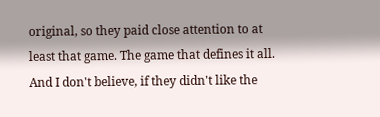original, so they paid close attention to at least that game. The game that defines it all. And I don't believe, if they didn't like the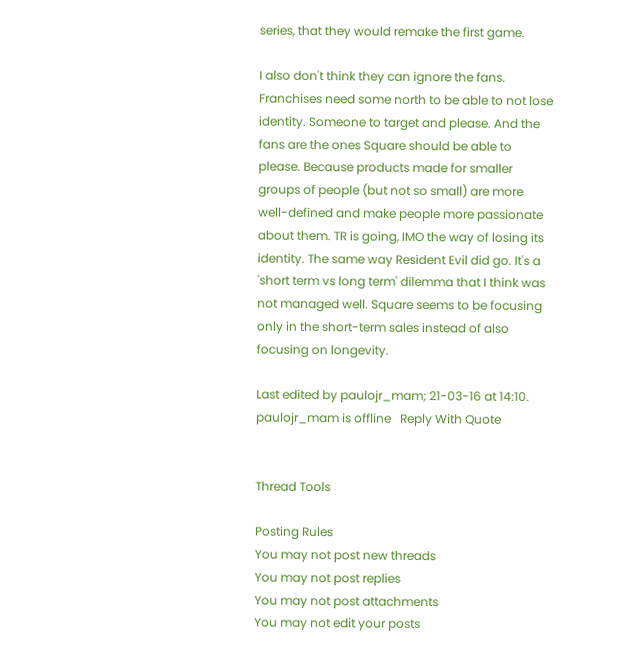series, that they would remake the first game.

I also don't think they can ignore the fans. Franchises need some north to be able to not lose identity. Someone to target and please. And the fans are the ones Square should be able to please. Because products made for smaller groups of people (but not so small) are more well-defined and make people more passionate about them. TR is going, IMO the way of losing its identity. The same way Resident Evil did go. It's a 'short term vs long term' dilemma that I think was not managed well. Square seems to be focusing only in the short-term sales instead of also focusing on longevity.

Last edited by paulojr_mam; 21-03-16 at 14:10.
paulojr_mam is offline   Reply With Quote


Thread Tools

Posting Rules
You may not post new threads
You may not post replies
You may not post attachments
You may not edit your posts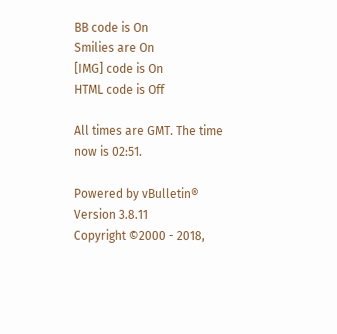BB code is On
Smilies are On
[IMG] code is On
HTML code is Off

All times are GMT. The time now is 02:51.

Powered by vBulletin® Version 3.8.11
Copyright ©2000 - 2018,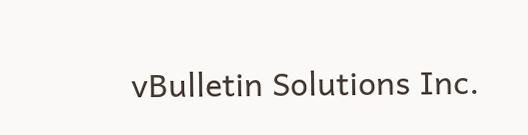vBulletin Solutions Inc.